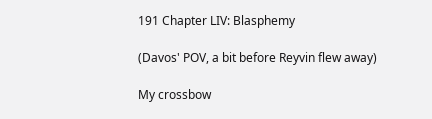191 Chapter LIV: Blasphemy

(Davos' POV, a bit before Reyvin flew away)

My crossbow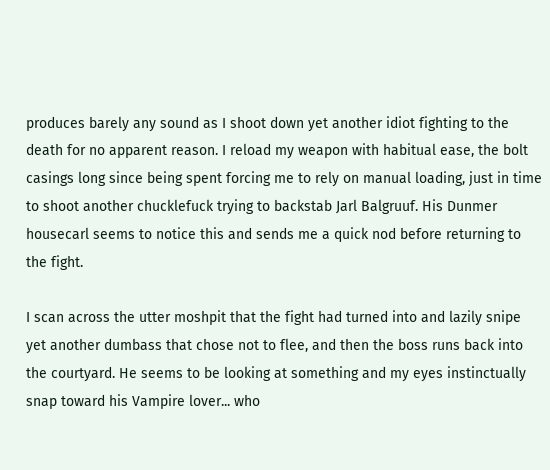produces barely any sound as I shoot down yet another idiot fighting to the death for no apparent reason. I reload my weapon with habitual ease, the bolt casings long since being spent forcing me to rely on manual loading, just in time to shoot another chucklefuck trying to backstab Jarl Balgruuf. His Dunmer housecarl seems to notice this and sends me a quick nod before returning to the fight.

I scan across the utter moshpit that the fight had turned into and lazily snipe yet another dumbass that chose not to flee, and then the boss runs back into the courtyard. He seems to be looking at something and my eyes instinctually snap toward his Vampire lover... who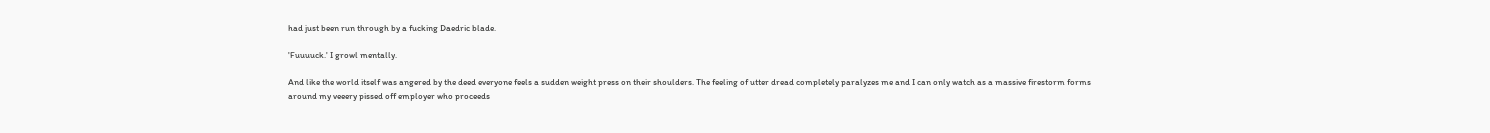had just been run through by a fucking Daedric blade.

'Fuuuuck.' I growl mentally.

And like the world itself was angered by the deed everyone feels a sudden weight press on their shoulders. The feeling of utter dread completely paralyzes me and I can only watch as a massive firestorm forms around my veeery pissed off employer who proceeds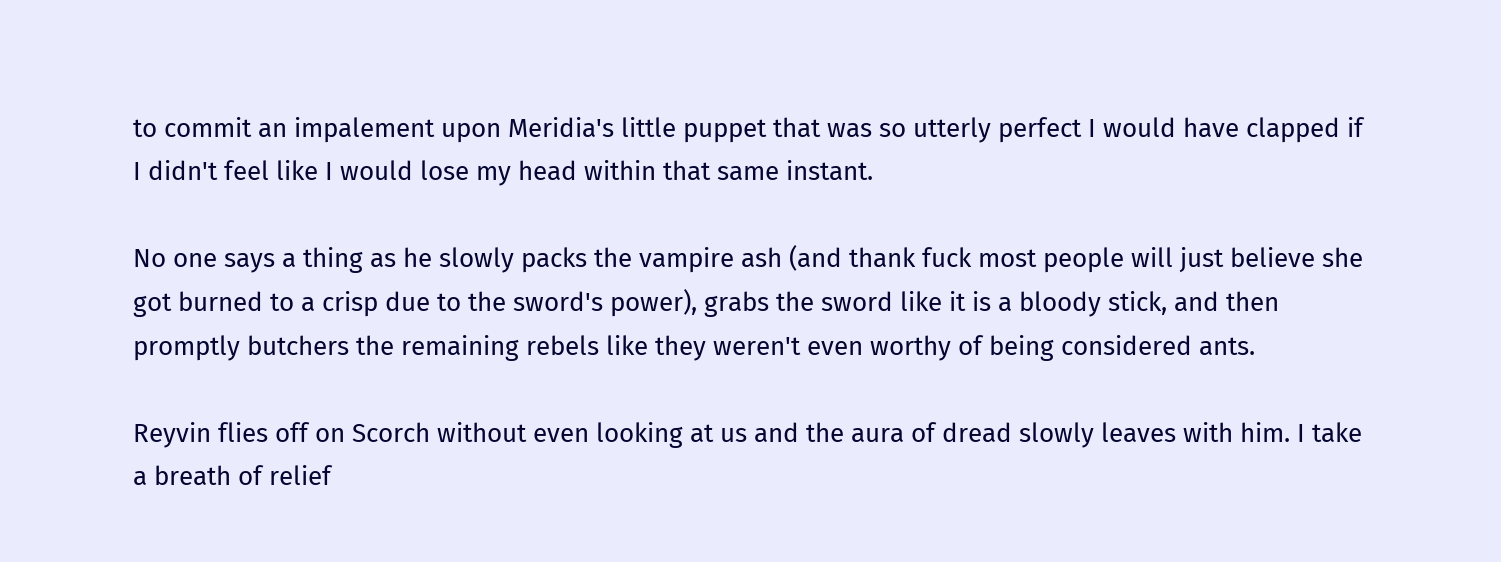to commit an impalement upon Meridia's little puppet that was so utterly perfect I would have clapped if I didn't feel like I would lose my head within that same instant.

No one says a thing as he slowly packs the vampire ash (and thank fuck most people will just believe she got burned to a crisp due to the sword's power), grabs the sword like it is a bloody stick, and then promptly butchers the remaining rebels like they weren't even worthy of being considered ants.

Reyvin flies off on Scorch without even looking at us and the aura of dread slowly leaves with him. I take a breath of relief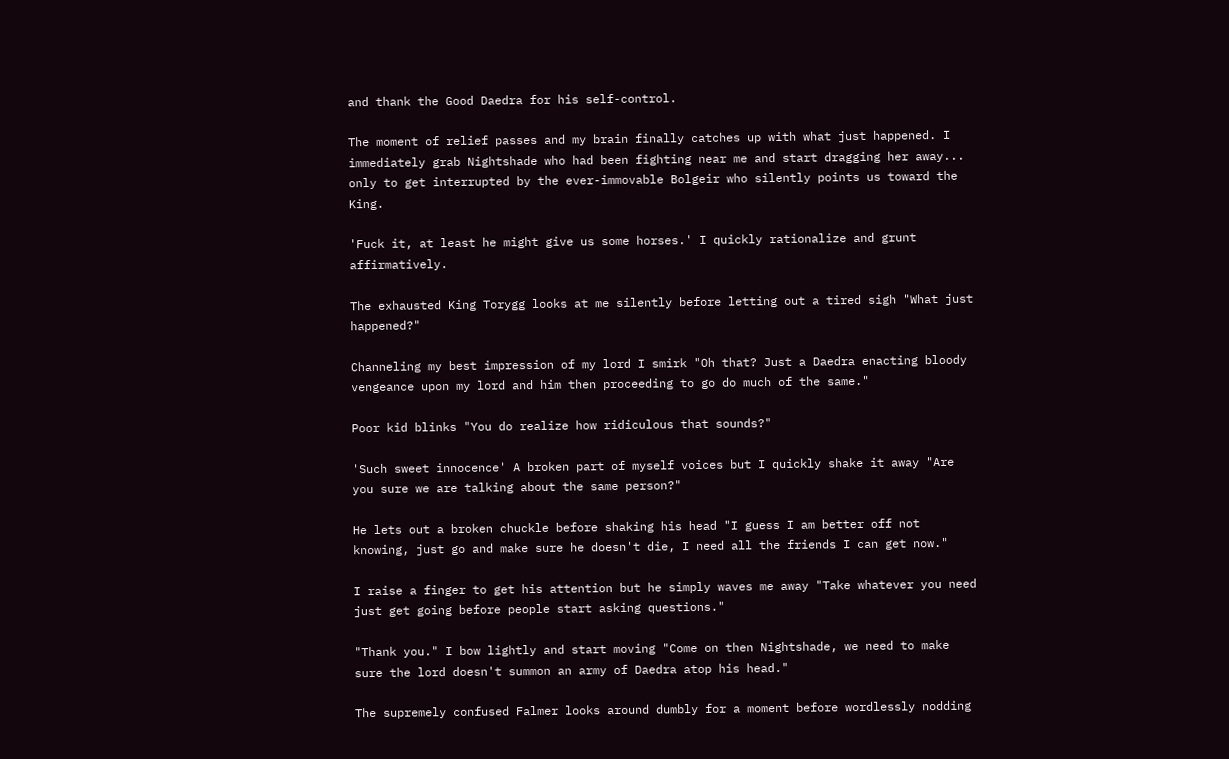and thank the Good Daedra for his self-control.

The moment of relief passes and my brain finally catches up with what just happened. I immediately grab Nightshade who had been fighting near me and start dragging her away... only to get interrupted by the ever-immovable Bolgeir who silently points us toward the King.

'Fuck it, at least he might give us some horses.' I quickly rationalize and grunt affirmatively.

The exhausted King Torygg looks at me silently before letting out a tired sigh "What just happened?"

Channeling my best impression of my lord I smirk "Oh that? Just a Daedra enacting bloody vengeance upon my lord and him then proceeding to go do much of the same."

Poor kid blinks "You do realize how ridiculous that sounds?"

'Such sweet innocence' A broken part of myself voices but I quickly shake it away "Are you sure we are talking about the same person?"

He lets out a broken chuckle before shaking his head "I guess I am better off not knowing, just go and make sure he doesn't die, I need all the friends I can get now."

I raise a finger to get his attention but he simply waves me away "Take whatever you need just get going before people start asking questions."

"Thank you." I bow lightly and start moving "Come on then Nightshade, we need to make sure the lord doesn't summon an army of Daedra atop his head."

The supremely confused Falmer looks around dumbly for a moment before wordlessly nodding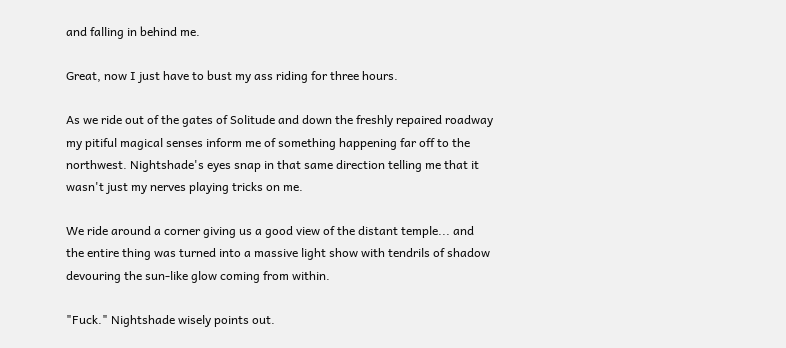and falling in behind me.

Great, now I just have to bust my ass riding for three hours.

As we ride out of the gates of Solitude and down the freshly repaired roadway my pitiful magical senses inform me of something happening far off to the northwest. Nightshade's eyes snap in that same direction telling me that it wasn't just my nerves playing tricks on me.

We ride around a corner giving us a good view of the distant temple... and the entire thing was turned into a massive light show with tendrils of shadow devouring the sun-like glow coming from within.

"Fuck." Nightshade wisely points out.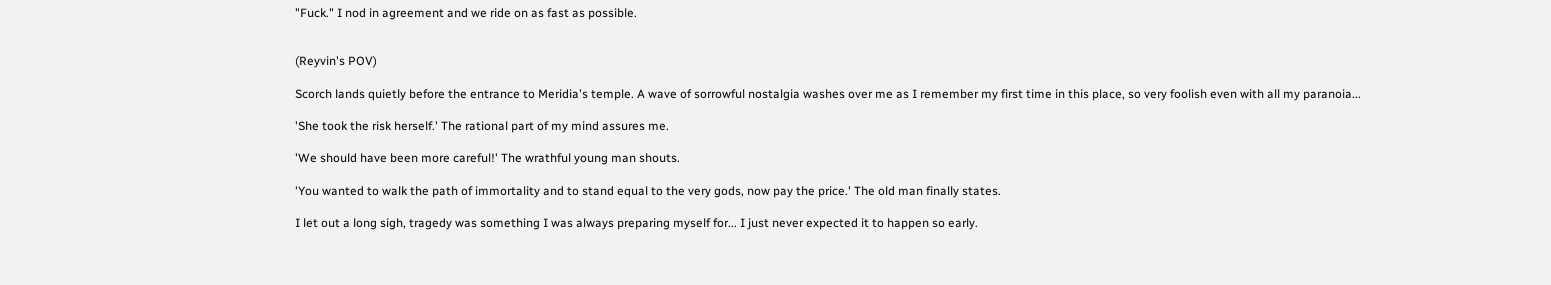"Fuck." I nod in agreement and we ride on as fast as possible.


(Reyvin's POV)

Scorch lands quietly before the entrance to Meridia's temple. A wave of sorrowful nostalgia washes over me as I remember my first time in this place, so very foolish even with all my paranoia...

'She took the risk herself.' The rational part of my mind assures me.

'We should have been more careful!' The wrathful young man shouts.

'You wanted to walk the path of immortality and to stand equal to the very gods, now pay the price.' The old man finally states.

I let out a long sigh, tragedy was something I was always preparing myself for... I just never expected it to happen so early.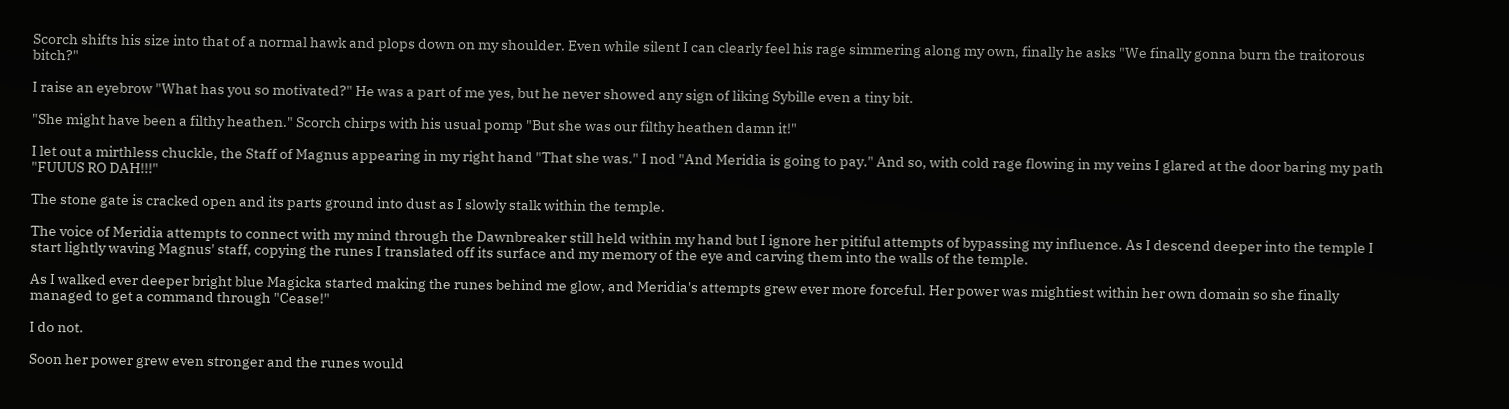Scorch shifts his size into that of a normal hawk and plops down on my shoulder. Even while silent I can clearly feel his rage simmering along my own, finally he asks "We finally gonna burn the traitorous bitch?"

I raise an eyebrow "What has you so motivated?" He was a part of me yes, but he never showed any sign of liking Sybille even a tiny bit.

"She might have been a filthy heathen." Scorch chirps with his usual pomp "But she was our filthy heathen damn it!"

I let out a mirthless chuckle, the Staff of Magnus appearing in my right hand "That she was." I nod "And Meridia is going to pay." And so, with cold rage flowing in my veins I glared at the door baring my path "FUUUS RO DAH!!!"

The stone gate is cracked open and its parts ground into dust as I slowly stalk within the temple.

The voice of Meridia attempts to connect with my mind through the Dawnbreaker still held within my hand but I ignore her pitiful attempts of bypassing my influence. As I descend deeper into the temple I start lightly waving Magnus' staff, copying the runes I translated off its surface and my memory of the eye and carving them into the walls of the temple.

As I walked ever deeper bright blue Magicka started making the runes behind me glow, and Meridia's attempts grew ever more forceful. Her power was mightiest within her own domain so she finally managed to get a command through "Cease!"

I do not.

Soon her power grew even stronger and the runes would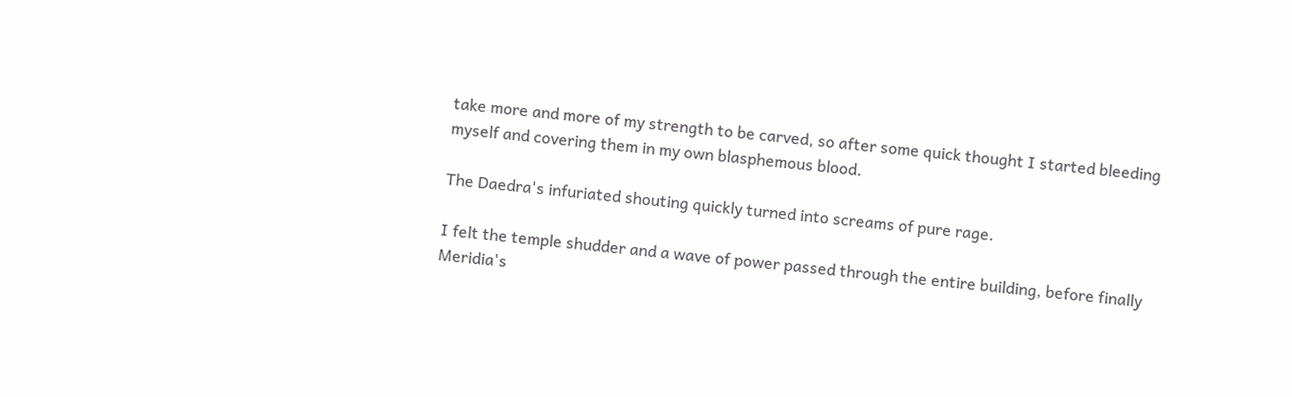take more and more of my strength to be carved, so after some quick thought I started bleeding myself and covering them in my own blasphemous blood.

The Daedra's infuriated shouting quickly turned into screams of pure rage.

I felt the temple shudder and a wave of power passed through the entire building, before finally Meridia's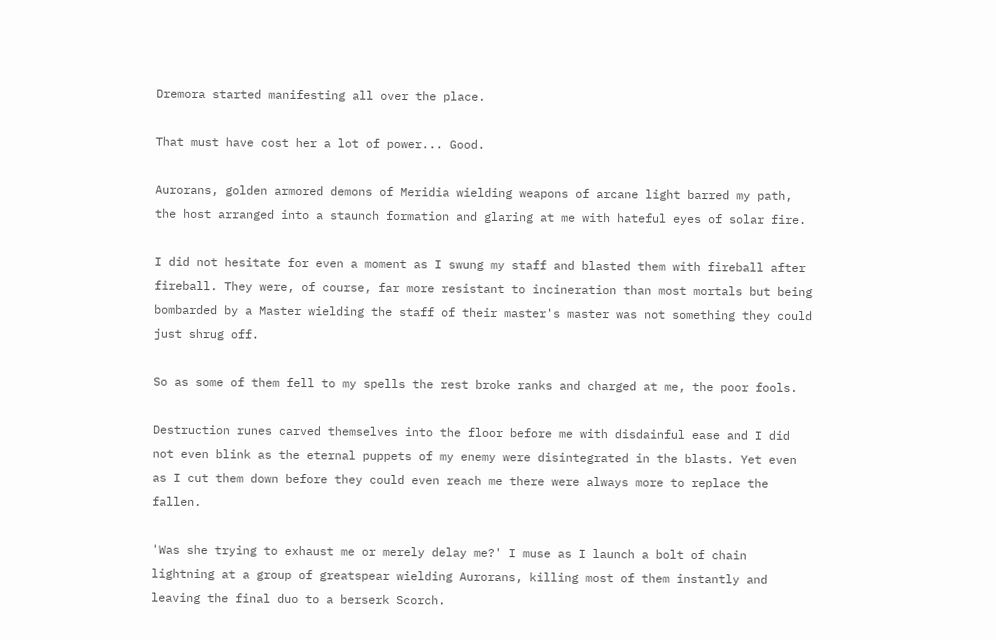Dremora started manifesting all over the place.

That must have cost her a lot of power... Good.

Aurorans, golden armored demons of Meridia wielding weapons of arcane light barred my path, the host arranged into a staunch formation and glaring at me with hateful eyes of solar fire.

I did not hesitate for even a moment as I swung my staff and blasted them with fireball after fireball. They were, of course, far more resistant to incineration than most mortals but being bombarded by a Master wielding the staff of their master's master was not something they could just shrug off.

So as some of them fell to my spells the rest broke ranks and charged at me, the poor fools.

Destruction runes carved themselves into the floor before me with disdainful ease and I did not even blink as the eternal puppets of my enemy were disintegrated in the blasts. Yet even as I cut them down before they could even reach me there were always more to replace the fallen.

'Was she trying to exhaust me or merely delay me?' I muse as I launch a bolt of chain lightning at a group of greatspear wielding Aurorans, killing most of them instantly and leaving the final duo to a berserk Scorch.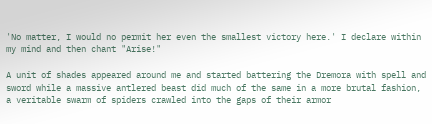'No matter, I would no permit her even the smallest victory here.' I declare within my mind and then chant "Arise!"

A unit of shades appeared around me and started battering the Dremora with spell and sword while a massive antlered beast did much of the same in a more brutal fashion, a veritable swarm of spiders crawled into the gaps of their armor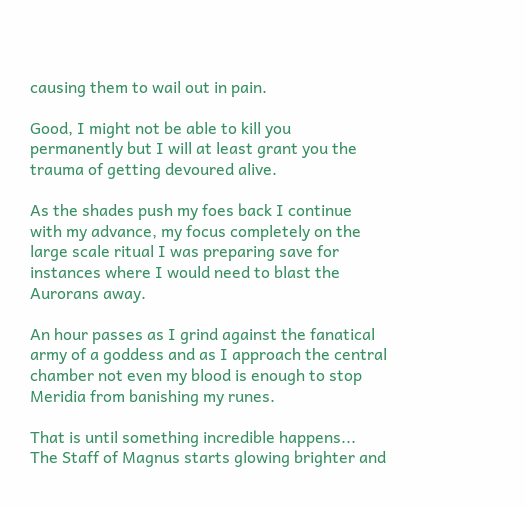causing them to wail out in pain.

Good, I might not be able to kill you permanently but I will at least grant you the trauma of getting devoured alive.

As the shades push my foes back I continue with my advance, my focus completely on the large scale ritual I was preparing save for instances where I would need to blast the Aurorans away.

An hour passes as I grind against the fanatical army of a goddess and as I approach the central chamber not even my blood is enough to stop Meridia from banishing my runes.

That is until something incredible happens... The Staff of Magnus starts glowing brighter and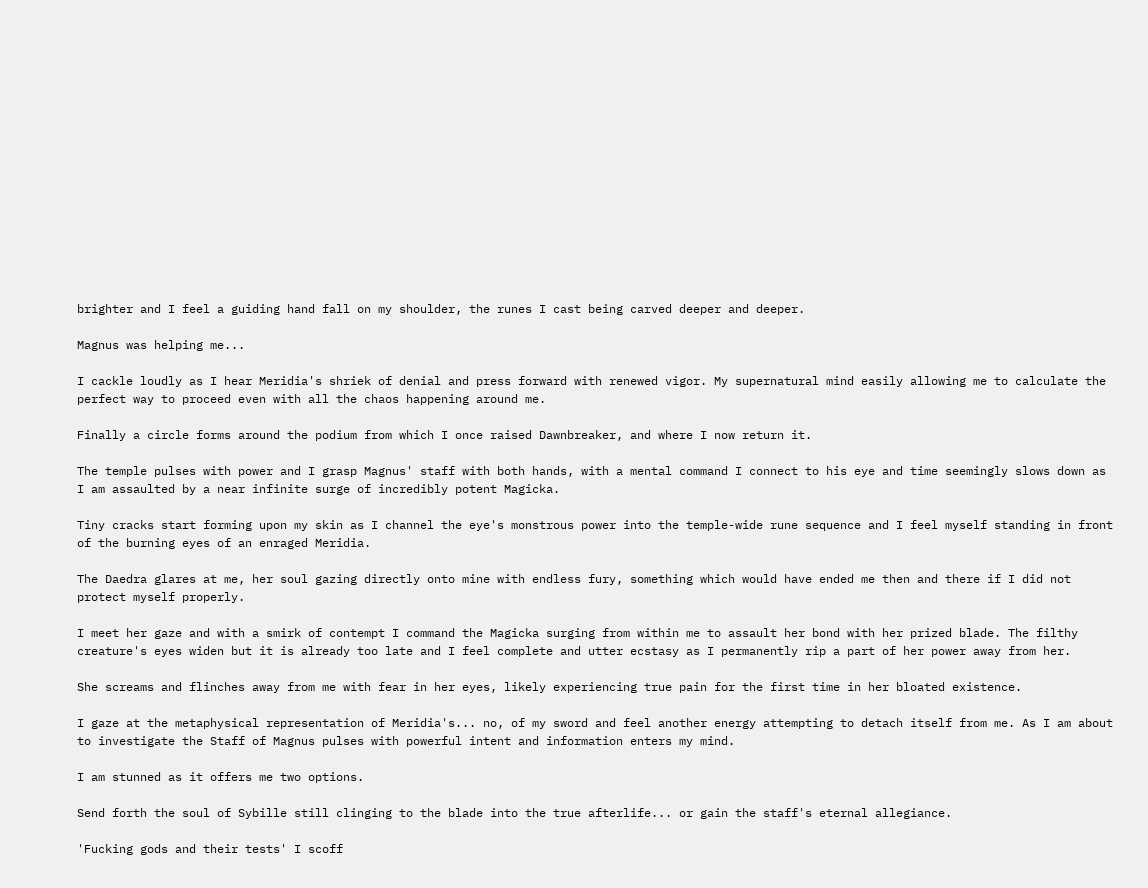brighter and I feel a guiding hand fall on my shoulder, the runes I cast being carved deeper and deeper.

Magnus was helping me...

I cackle loudly as I hear Meridia's shriek of denial and press forward with renewed vigor. My supernatural mind easily allowing me to calculate the perfect way to proceed even with all the chaos happening around me.

Finally a circle forms around the podium from which I once raised Dawnbreaker, and where I now return it.

The temple pulses with power and I grasp Magnus' staff with both hands, with a mental command I connect to his eye and time seemingly slows down as I am assaulted by a near infinite surge of incredibly potent Magicka.

Tiny cracks start forming upon my skin as I channel the eye's monstrous power into the temple-wide rune sequence and I feel myself standing in front of the burning eyes of an enraged Meridia.

The Daedra glares at me, her soul gazing directly onto mine with endless fury, something which would have ended me then and there if I did not protect myself properly.

I meet her gaze and with a smirk of contempt I command the Magicka surging from within me to assault her bond with her prized blade. The filthy creature's eyes widen but it is already too late and I feel complete and utter ecstasy as I permanently rip a part of her power away from her.

She screams and flinches away from me with fear in her eyes, likely experiencing true pain for the first time in her bloated existence.

I gaze at the metaphysical representation of Meridia's... no, of my sword and feel another energy attempting to detach itself from me. As I am about to investigate the Staff of Magnus pulses with powerful intent and information enters my mind.

I am stunned as it offers me two options.

Send forth the soul of Sybille still clinging to the blade into the true afterlife... or gain the staff's eternal allegiance.

'Fucking gods and their tests' I scoff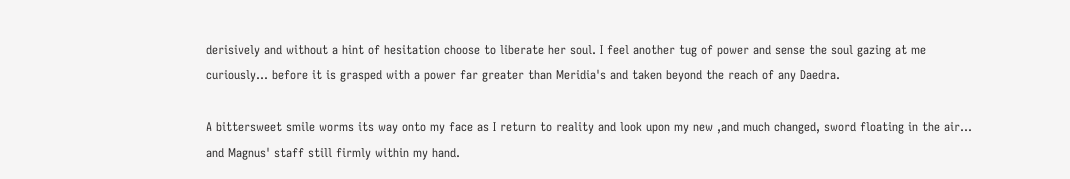derisively and without a hint of hesitation choose to liberate her soul. I feel another tug of power and sense the soul gazing at me curiously... before it is grasped with a power far greater than Meridia's and taken beyond the reach of any Daedra.

A bittersweet smile worms its way onto my face as I return to reality and look upon my new ,and much changed, sword floating in the air... and Magnus' staff still firmly within my hand.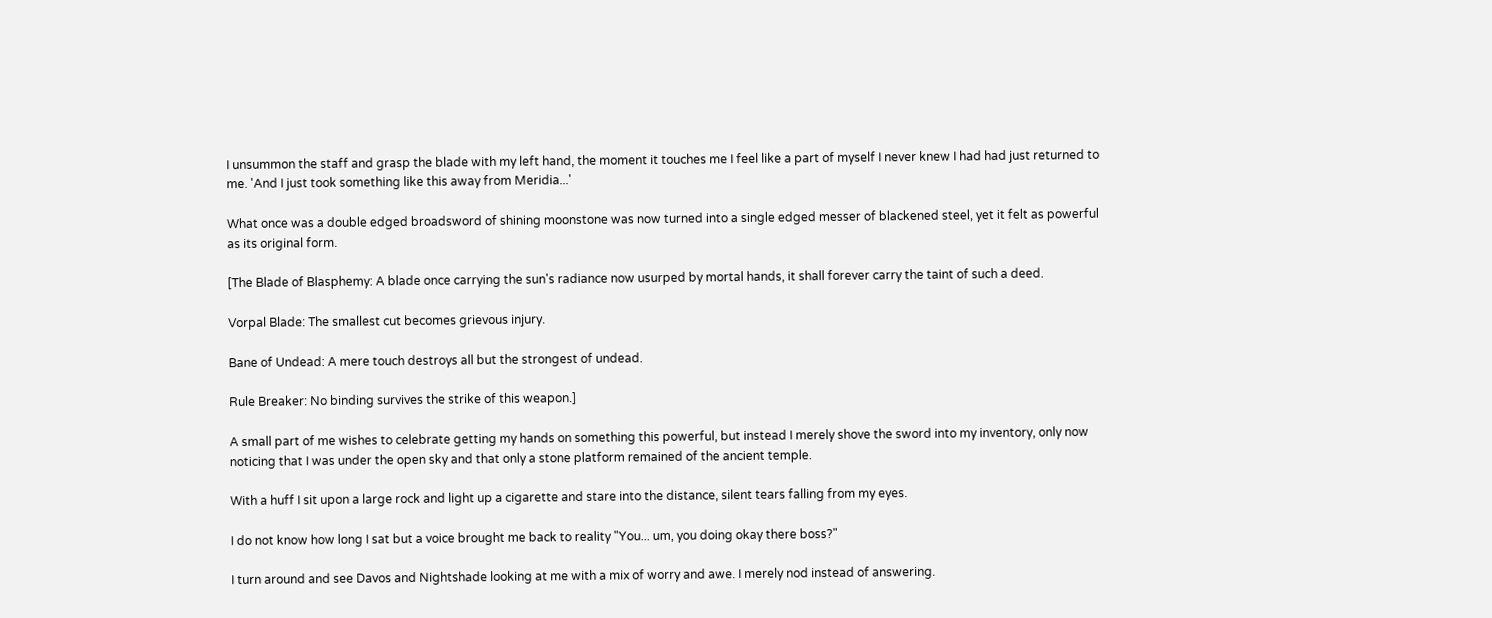I unsummon the staff and grasp the blade with my left hand, the moment it touches me I feel like a part of myself I never knew I had had just returned to me. 'And I just took something like this away from Meridia...'

What once was a double edged broadsword of shining moonstone was now turned into a single edged messer of blackened steel, yet it felt as powerful as its original form.

[The Blade of Blasphemy: A blade once carrying the sun's radiance now usurped by mortal hands, it shall forever carry the taint of such a deed.

Vorpal Blade: The smallest cut becomes grievous injury.

Bane of Undead: A mere touch destroys all but the strongest of undead.

Rule Breaker: No binding survives the strike of this weapon.]

A small part of me wishes to celebrate getting my hands on something this powerful, but instead I merely shove the sword into my inventory, only now noticing that I was under the open sky and that only a stone platform remained of the ancient temple.

With a huff I sit upon a large rock and light up a cigarette and stare into the distance, silent tears falling from my eyes.

I do not know how long I sat but a voice brought me back to reality "You... um, you doing okay there boss?"

I turn around and see Davos and Nightshade looking at me with a mix of worry and awe. I merely nod instead of answering.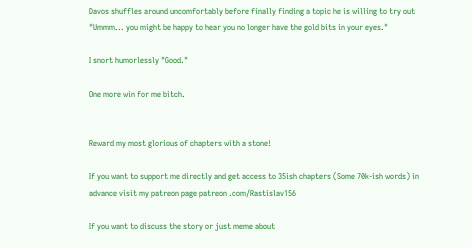Davos shuffles around uncomfortably before finally finding a topic he is willing to try out "Ummm... you might be happy to hear you no longer have the gold bits in your eyes."

I snort humorlessly "Good."

One more win for me bitch.


Reward my most glorious of chapters with a stone!

If you want to support me directly and get access to 35ish chapters (Some 70k-ish words) in advance visit my patreon page patreon .com/Rastislav156

If you want to discuss the story or just meme about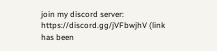join my discord server: https://discord.gg/jVFbwjhV (link has been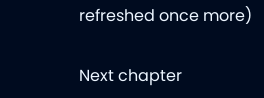refreshed once more)

Next chapter